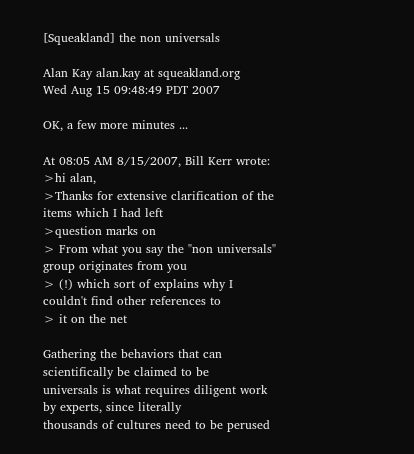[Squeakland] the non universals

Alan Kay alan.kay at squeakland.org
Wed Aug 15 09:48:49 PDT 2007

OK, a few more minutes ...

At 08:05 AM 8/15/2007, Bill Kerr wrote:
>hi alan,
>Thanks for extensive clarification of the items which I had left
>question marks on
> From what you say the "non universals" group originates from you
> (!) which sort of explains why I couldn't find other references to
> it on the net

Gathering the behaviors that can scientifically be claimed to be
universals is what requires diligent work by experts, since literally
thousands of cultures need to be perused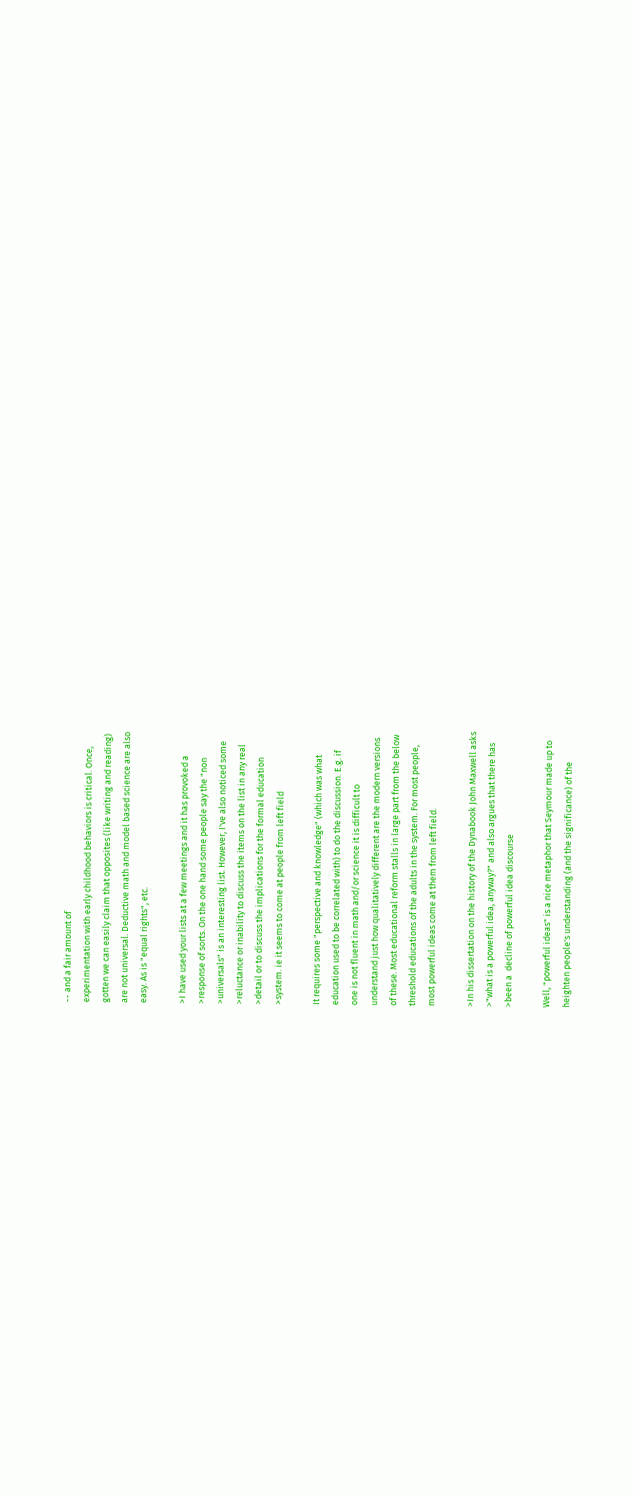-- and a fair amount of
experimentation with early childhood behaviors is critical. Once,
gotten we can easily claim that opposites (like writing and reading)
are not universal. Deductive math and model based science are also
easy. As is "equal rights", etc.

>I have used your lists at a few meetings and it has provoked a
>response of sorts. On the one hand some people say the "non
>universals" is an interesting list. However, I've also noticed some
>reluctance or inability to discuss the items on the list in any real
>detail or to discuss the implications for the formal education
>system. ie it seems to come at people from left field

It requires some "perspective and knowledge" (which was what
education used to be correlated with) to do the discussion. E.g. if
one is not fluent in math and/or science it is difficult to
understand just how qualitatively different are the modern versions
of these. Most educational reform stalls in large part from the below
threshold educations of the adults in the system. For most people,
most powerful ideas come at them from left field.

>In his dissertation on the history of the Dynabook John Maxwell asks
>"what is a powerful idea, anyway?" and also argues that there has
>been a  decline of powerful idea discourse

Well, "powerful ideas" is a nice metaphor that Seymour made up to
heighten people's understanding (and the significance) of the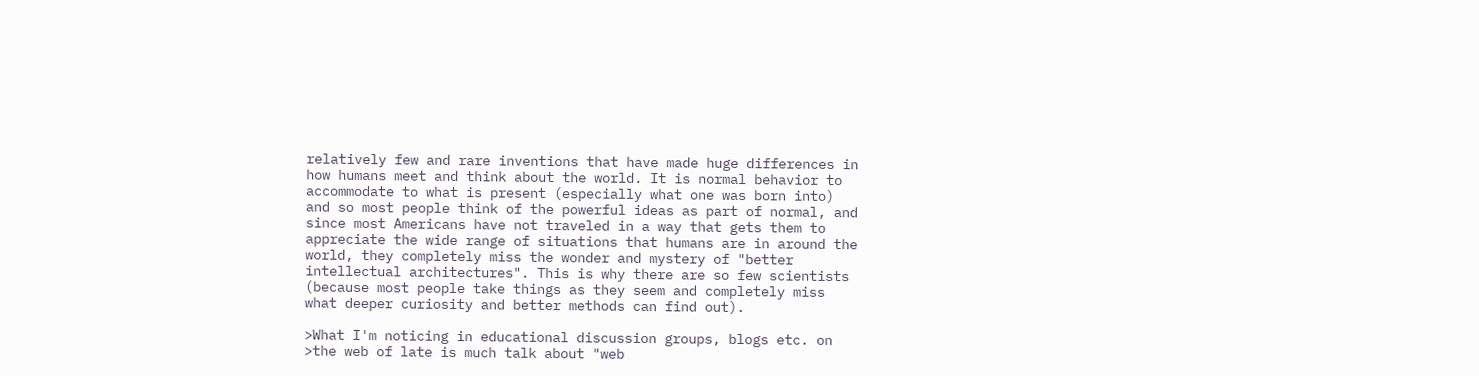relatively few and rare inventions that have made huge differences in
how humans meet and think about the world. It is normal behavior to
accommodate to what is present (especially what one was born into)
and so most people think of the powerful ideas as part of normal, and
since most Americans have not traveled in a way that gets them to
appreciate the wide range of situations that humans are in around the
world, they completely miss the wonder and mystery of "better
intellectual architectures". This is why there are so few scientists
(because most people take things as they seem and completely miss
what deeper curiosity and better methods can find out).

>What I'm noticing in educational discussion groups, blogs etc. on
>the web of late is much talk about "web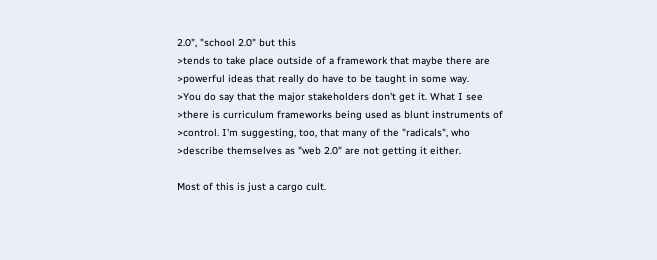2.0", "school 2.0" but this
>tends to take place outside of a framework that maybe there are
>powerful ideas that really do have to be taught in some way.
>You do say that the major stakeholders don't get it. What I see
>there is curriculum frameworks being used as blunt instruments of
>control. I'm suggesting, too, that many of the "radicals", who
>describe themselves as "web 2.0" are not getting it either.

Most of this is just a cargo cult.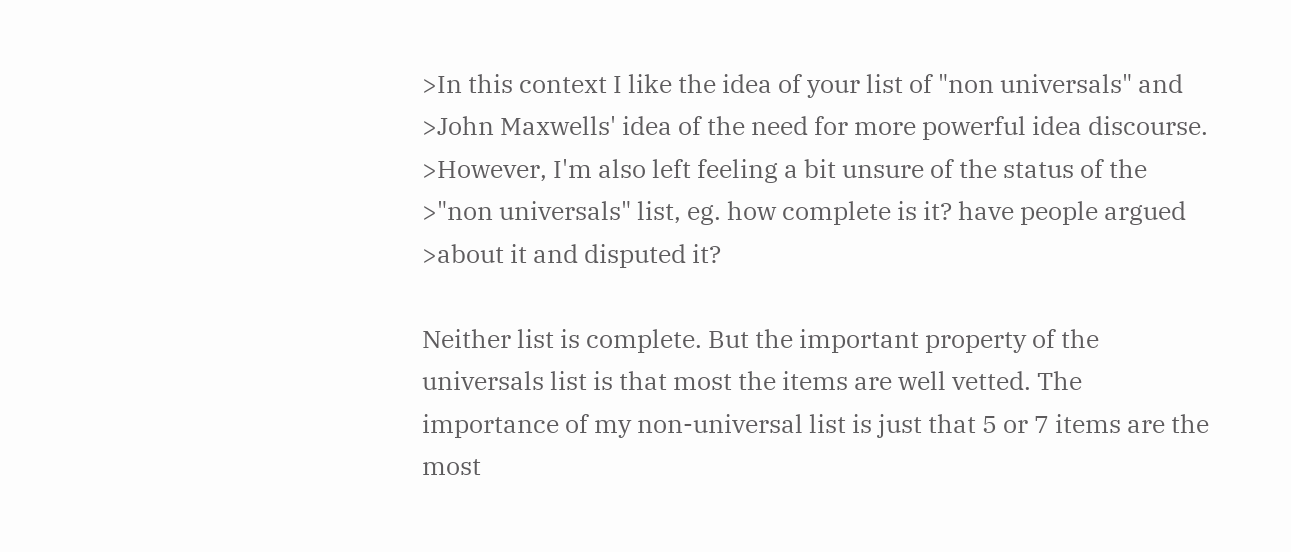>In this context I like the idea of your list of "non universals" and
>John Maxwells' idea of the need for more powerful idea discourse.
>However, I'm also left feeling a bit unsure of the status of the
>"non universals" list, eg. how complete is it? have people argued
>about it and disputed it?

Neither list is complete. But the important property of the
universals list is that most the items are well vetted. The
importance of my non-universal list is just that 5 or 7 items are the
most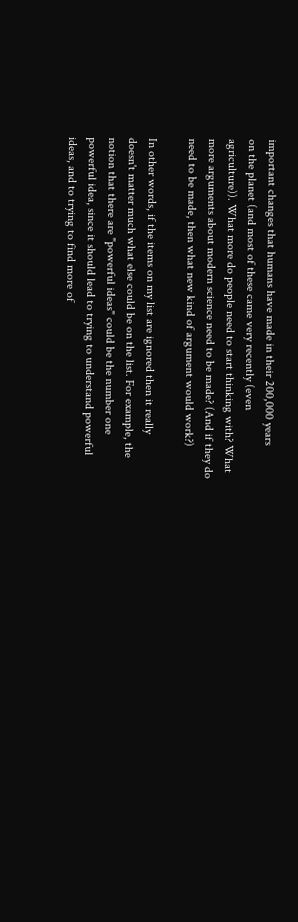important changes that humans have made in their 200,000 years
on the planet (and most of these came very recently (even
agriculture)). What more do people need to start thinking with? What
more arguments about modern science need to be made? (And if they do
need to be made, then what new kind of argument would work?)

In other words, if the items on my list are ignored then it really
doesn't matter much what else could be on the list. For example, the
notion that there are "powerful ideas" could be the number one
powerful idea, since it should lead to trying to understand powerful
ideas, and to trying to find more of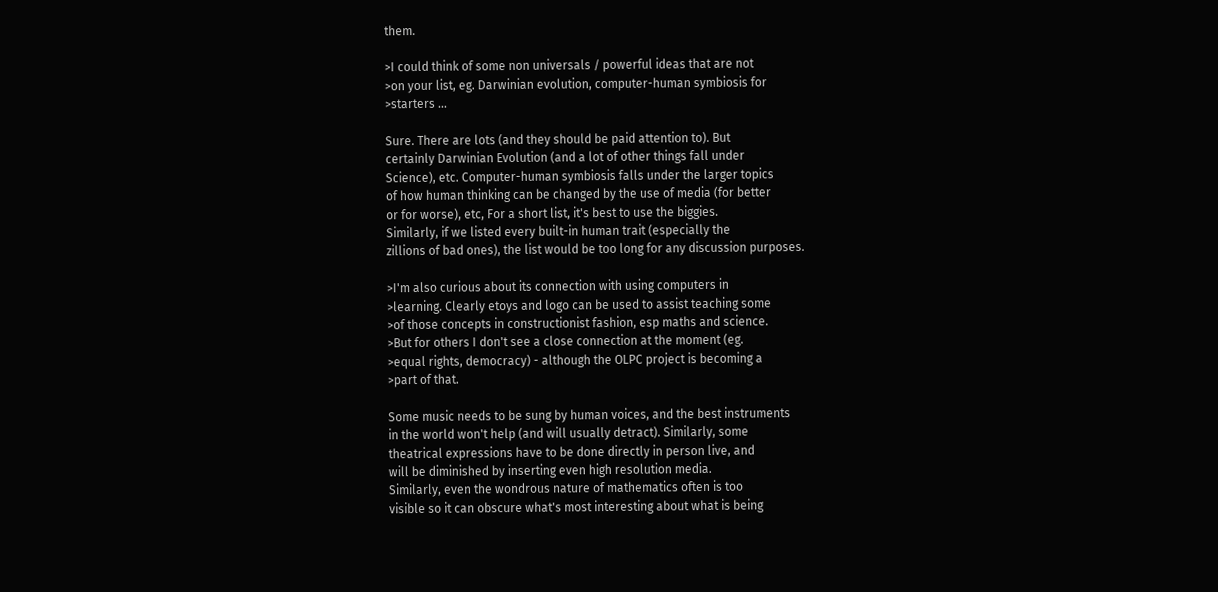them.

>I could think of some non universals / powerful ideas that are not
>on your list, eg. Darwinian evolution, computer-human symbiosis for
>starters ...

Sure. There are lots (and they should be paid attention to). But
certainly Darwinian Evolution (and a lot of other things fall under
Science), etc. Computer-human symbiosis falls under the larger topics
of how human thinking can be changed by the use of media (for better
or for worse), etc, For a short list, it's best to use the biggies.
Similarly, if we listed every built-in human trait (especially the
zillions of bad ones), the list would be too long for any discussion purposes.

>I'm also curious about its connection with using computers in
>learning. Clearly etoys and logo can be used to assist teaching some
>of those concepts in constructionist fashion, esp maths and science.
>But for others I don't see a close connection at the moment (eg.
>equal rights, democracy) - although the OLPC project is becoming a
>part of that.

Some music needs to be sung by human voices, and the best instruments
in the world won't help (and will usually detract). Similarly, some
theatrical expressions have to be done directly in person live, and
will be diminished by inserting even high resolution media.
Similarly, even the wondrous nature of mathematics often is too
visible so it can obscure what's most interesting about what is being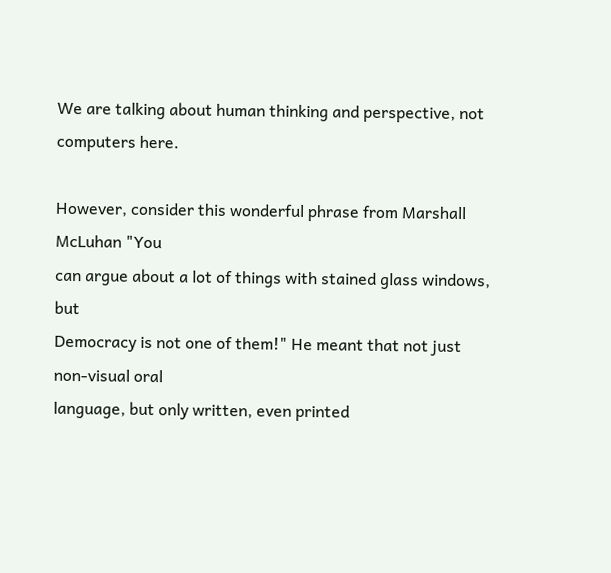We are talking about human thinking and perspective, not computers here.

However, consider this wonderful phrase from Marshall McLuhan "You
can argue about a lot of things with stained glass windows, but
Democracy is not one of them!" He meant that not just non-visual oral
language, but only written, even printed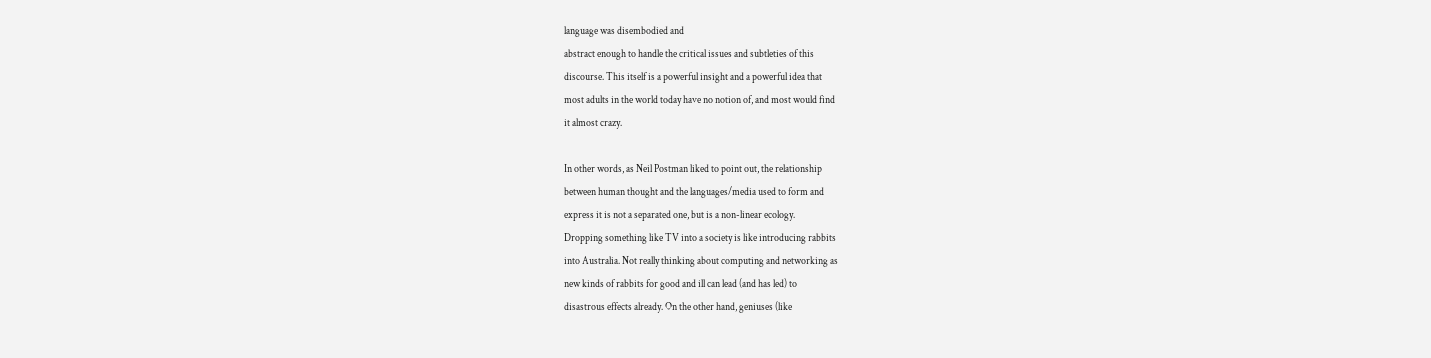language was disembodied and
abstract enough to handle the critical issues and subtleties of this
discourse. This itself is a powerful insight and a powerful idea that
most adults in the world today have no notion of, and most would find
it almost crazy.

In other words, as Neil Postman liked to point out, the relationship
between human thought and the languages/media used to form and
express it is not a separated one, but is a non-linear ecology.
Dropping something like TV into a society is like introducing rabbits
into Australia. Not really thinking about computing and networking as
new kinds of rabbits for good and ill can lead (and has led) to
disastrous effects already. On the other hand, geniuses (like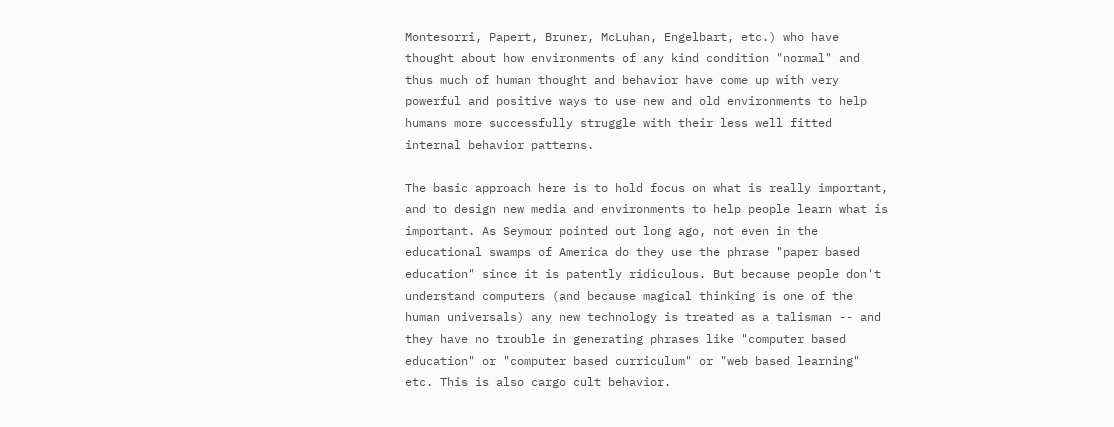Montesorri, Papert, Bruner, McLuhan, Engelbart, etc.) who have
thought about how environments of any kind condition "normal" and
thus much of human thought and behavior have come up with very
powerful and positive ways to use new and old environments to help
humans more successfully struggle with their less well fitted
internal behavior patterns.

The basic approach here is to hold focus on what is really important,
and to design new media and environments to help people learn what is
important. As Seymour pointed out long ago, not even in the
educational swamps of America do they use the phrase "paper based
education" since it is patently ridiculous. But because people don't
understand computers (and because magical thinking is one of the
human universals) any new technology is treated as a talisman -- and
they have no trouble in generating phrases like "computer based
education" or "computer based curriculum" or "web based learning"
etc. This is also cargo cult behavior.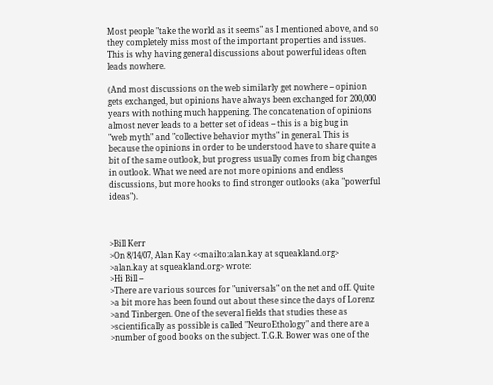Most people "take the world as it seems" as I mentioned above, and so
they completely miss most of the important properties and issues.
This is why having general discussions about powerful ideas often
leads nowhere.

(And most discussions on the web similarly get nowhere -- opinion
gets exchanged, but opinions have always been exchanged for 200,000
years with nothing much happening. The concatenation of opinions
almost never leads to a better set of ideas -- this is a big bug in
"web myth" and "collective behavior myths" in general. This is
because the opinions in order to be understood have to share quite a
bit of the same outlook, but progress usually comes from big changes
in outlook. What we need are not more opinions and endless
discussions, but more hooks to find stronger outlooks (aka "powerful ideas").



>Bill Kerr
>On 8/14/07, Alan Kay <<mailto:alan.kay at squeakland.org>
>alan.kay at squeakland.org> wrote:
>Hi Bill --
>There are various sources for "universals" on the net and off. Quite
>a bit more has been found out about these since the days of Lorenz
>and Tinbergen. One of the several fields that studies these as
>scientifically as possible is called "NeuroEthology" and there are a
>number of good books on the subject. T.G.R. Bower was one of the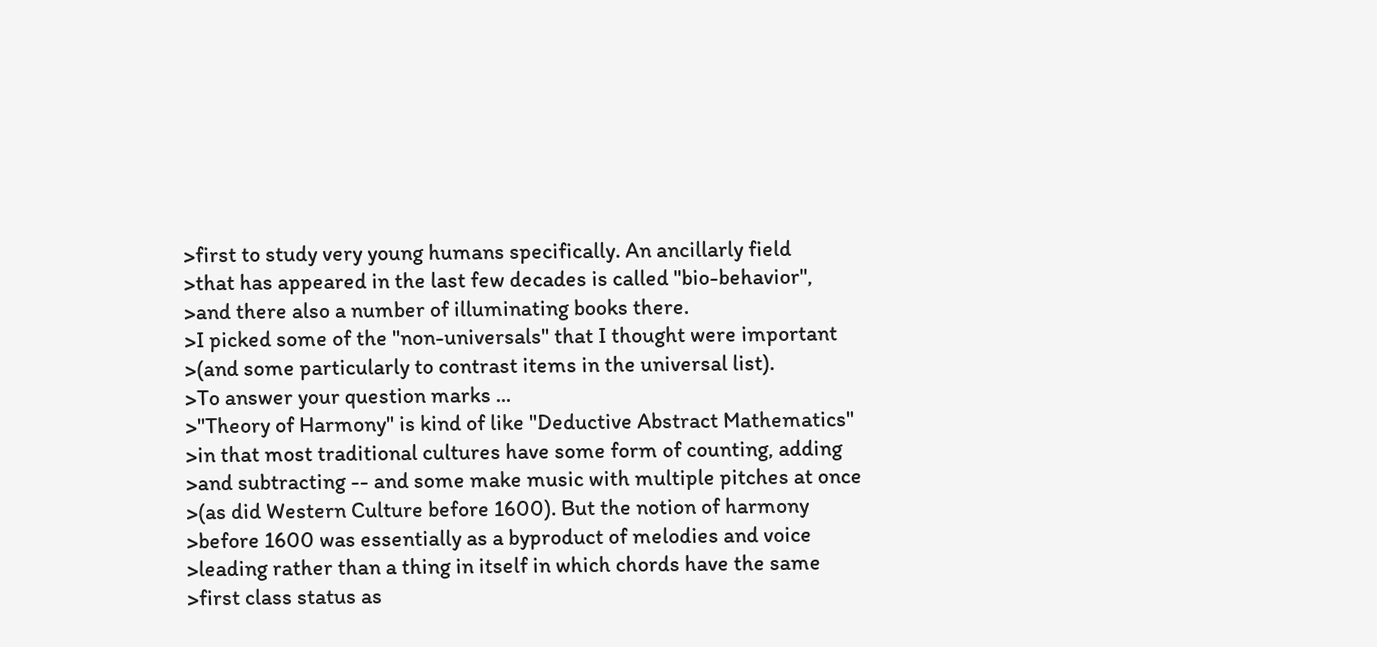>first to study very young humans specifically. An ancillarly field
>that has appeared in the last few decades is called "bio-behavior",
>and there also a number of illuminating books there.
>I picked some of the "non-universals" that I thought were important
>(and some particularly to contrast items in the universal list).
>To answer your question marks ...
>"Theory of Harmony" is kind of like "Deductive Abstract Mathematics"
>in that most traditional cultures have some form of counting, adding
>and subtracting -- and some make music with multiple pitches at once
>(as did Western Culture before 1600). But the notion of harmony
>before 1600 was essentially as a byproduct of melodies and voice
>leading rather than a thing in itself in which chords have the same
>first class status as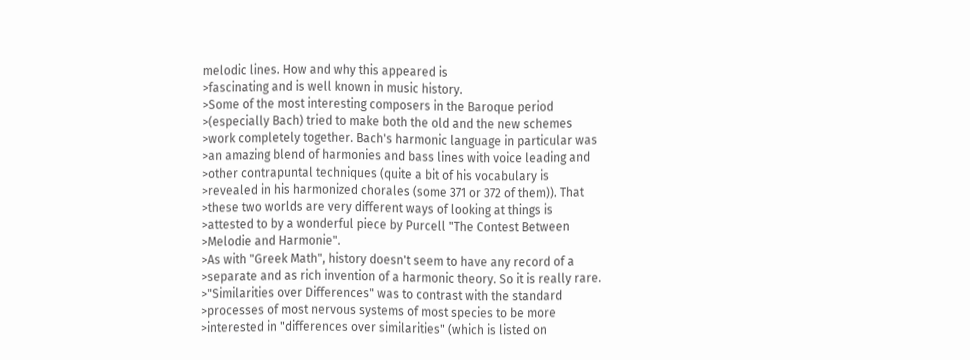melodic lines. How and why this appeared is
>fascinating and is well known in music history.
>Some of the most interesting composers in the Baroque period
>(especially Bach) tried to make both the old and the new schemes
>work completely together. Bach's harmonic language in particular was
>an amazing blend of harmonies and bass lines with voice leading and
>other contrapuntal techniques (quite a bit of his vocabulary is
>revealed in his harmonized chorales (some 371 or 372 of them)). That
>these two worlds are very different ways of looking at things is
>attested to by a wonderful piece by Purcell "The Contest Between
>Melodie and Harmonie".
>As with "Greek Math", history doesn't seem to have any record of a
>separate and as rich invention of a harmonic theory. So it is really rare.
>"Similarities over Differences" was to contrast with the standard
>processes of most nervous systems of most species to be more
>interested in "differences over similarities" (which is listed on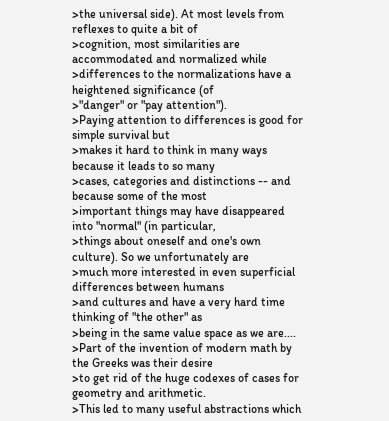>the universal side). At most levels from reflexes to quite a bit of
>cognition, most similarities are accommodated and normalized while
>differences to the normalizations have a heightened significance (of
>"danger" or "pay attention").
>Paying attention to differences is good for simple survival but
>makes it hard to think in many ways because it leads to so many
>cases, categories and distinctions -- and because some of the most
>important things may have disappeared into "normal" (in particular,
>things about oneself and one's own culture). So we unfortunately are
>much more interested in even superficial differences between humans
>and cultures and have a very hard time thinking of "the other" as
>being in the same value space as we are....
>Part of the invention of modern math by the Greeks was their desire
>to get rid of the huge codexes of cases for geometry and arithmetic.
>This led to many useful abstractions which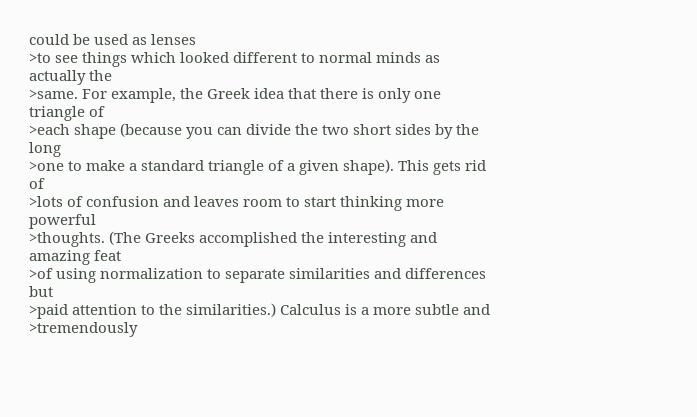could be used as lenses
>to see things which looked different to normal minds as actually the
>same. For example, the Greek idea that there is only one triangle of
>each shape (because you can divide the two short sides by the long
>one to make a standard triangle of a given shape). This gets rid of
>lots of confusion and leaves room to start thinking more powerful
>thoughts. (The Greeks accomplished the interesting and amazing feat
>of using normalization to separate similarities and differences but
>paid attention to the similarities.) Calculus is a more subtle and
>tremendously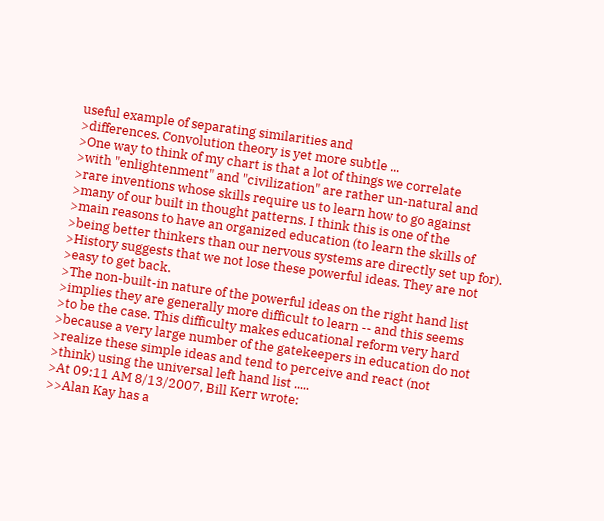useful example of separating similarities and
>differences. Convolution theory is yet more subtle ...
>One way to think of my chart is that a lot of things we correlate
>with "enlightenment" and "civilization" are rather un-natural and
>rare inventions whose skills require us to learn how to go against
>many of our built in thought patterns. I think this is one of the
>main reasons to have an organized education (to learn the skills of
>being better thinkers than our nervous systems are directly set up for).
>History suggests that we not lose these powerful ideas. They are not
>easy to get back.
>The non-built-in nature of the powerful ideas on the right hand list
>implies they are generally more difficult to learn -- and this seems
>to be the case. This difficulty makes educational reform very hard
>because a very large number of the gatekeepers in education do not
>realize these simple ideas and tend to perceive and react (not
>think) using the universal left hand list .....
>At 09:11 AM 8/13/2007, Bill Kerr wrote:
>>Alan Kay has a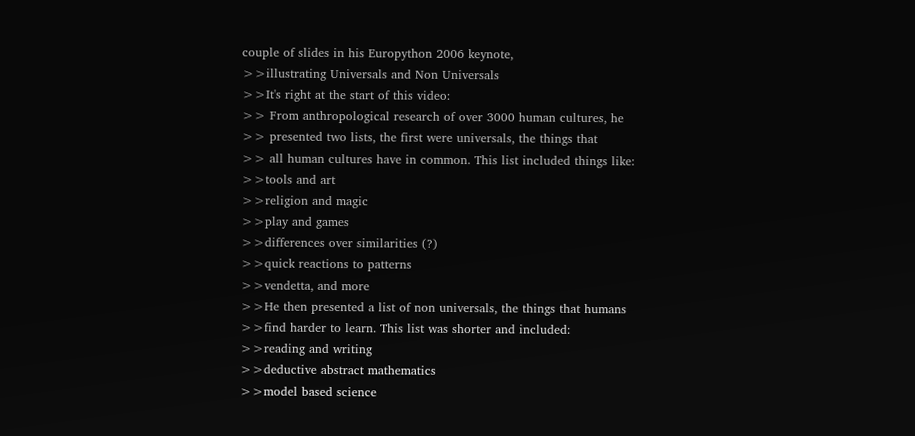couple of slides in his Europython 2006 keynote,
>>illustrating Universals and Non Universals
>>It's right at the start of this video:
>> From anthropological research of over 3000 human cultures, he
>> presented two lists, the first were universals, the things that
>> all human cultures have in common. This list included things like:
>>tools and art
>>religion and magic
>>play and games
>>differences over similarities (?)
>>quick reactions to patterns
>>vendetta, and more
>>He then presented a list of non universals, the things that humans
>>find harder to learn. This list was shorter and included:
>>reading and writing
>>deductive abstract mathematics
>>model based science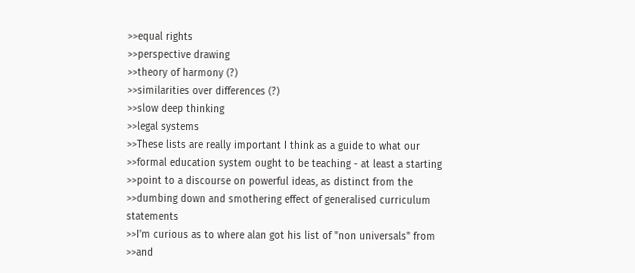>>equal rights
>>perspective drawing
>>theory of harmony (?)
>>similarities over differences (?)
>>slow deep thinking
>>legal systems
>>These lists are really important I think as a guide to what our
>>formal education system ought to be teaching - at least a starting
>>point to a discourse on powerful ideas, as distinct from the
>>dumbing down and smothering effect of generalised curriculum statements
>>I'm curious as to where alan got his list of "non universals" from
>>and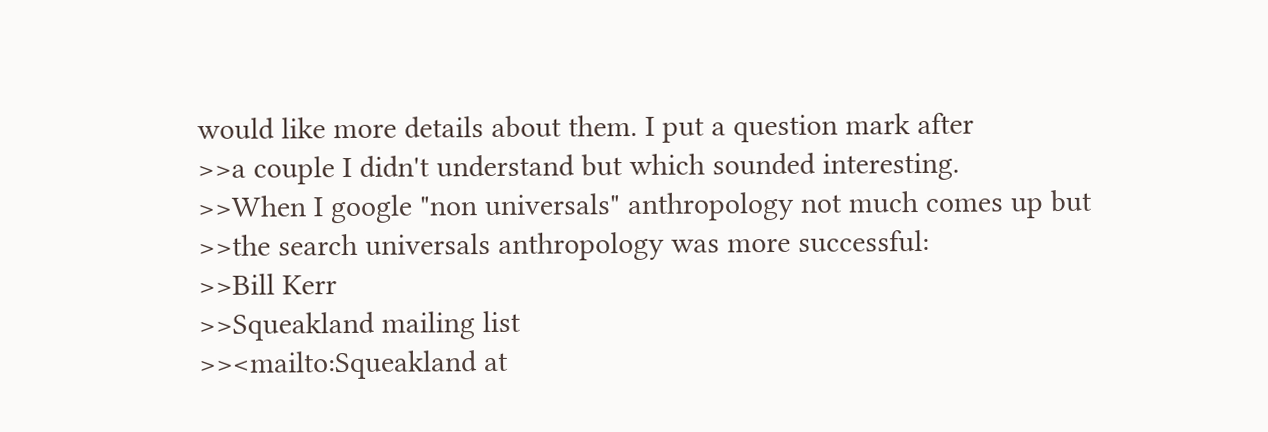would like more details about them. I put a question mark after
>>a couple I didn't understand but which sounded interesting.
>>When I google "non universals" anthropology not much comes up but
>>the search universals anthropology was more successful:
>>Bill Kerr
>>Squeakland mailing list
>><mailto:Squeakland at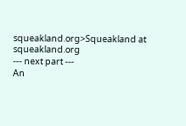squeakland.org>Squeakland at squeakland.org
--- next part ---
An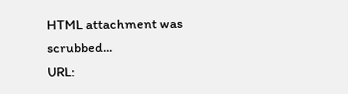HTML attachment was scrubbed...
URL: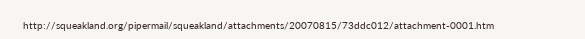http://squeakland.org/pipermail/squeakland/attachments/20070815/73ddc012/attachment-0001.htm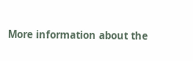More information about the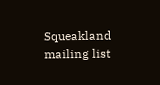Squeakland mailing list